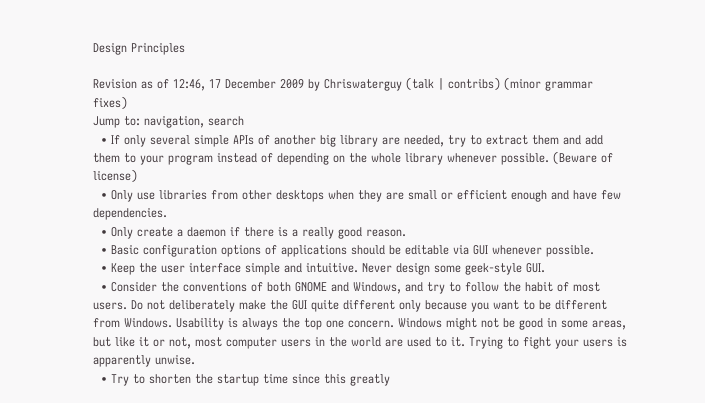Design Principles

Revision as of 12:46, 17 December 2009 by Chriswaterguy (talk | contribs) (minor grammar fixes)
Jump to: navigation, search
  • If only several simple APIs of another big library are needed, try to extract them and add them to your program instead of depending on the whole library whenever possible. (Beware of license)
  • Only use libraries from other desktops when they are small or efficient enough and have few dependencies.
  • Only create a daemon if there is a really good reason.
  • Basic configuration options of applications should be editable via GUI whenever possible.
  • Keep the user interface simple and intuitive. Never design some geek-style GUI.
  • Consider the conventions of both GNOME and Windows, and try to follow the habit of most users. Do not deliberately make the GUI quite different only because you want to be different from Windows. Usability is always the top one concern. Windows might not be good in some areas, but like it or not, most computer users in the world are used to it. Trying to fight your users is apparently unwise.
  • Try to shorten the startup time since this greatly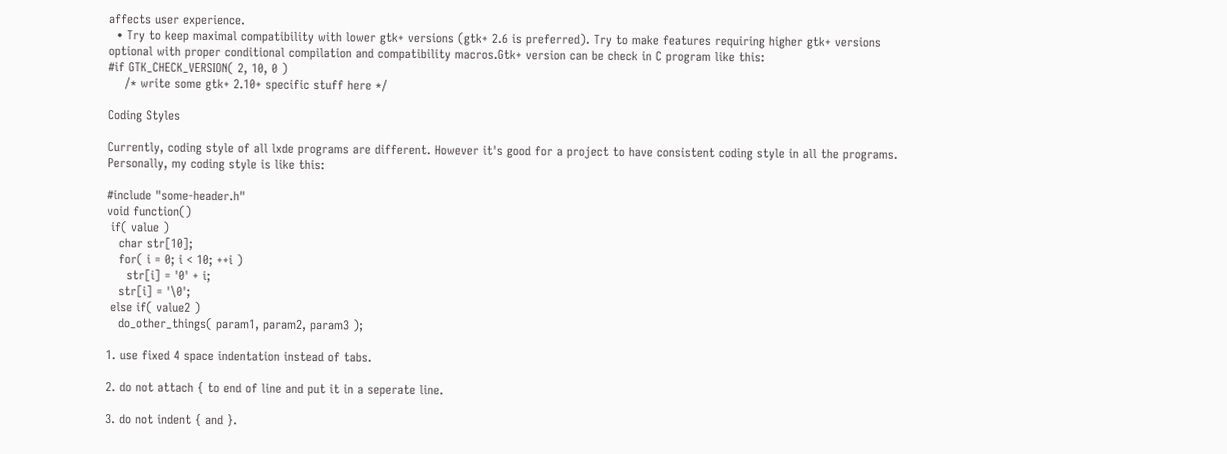affects user experience.
  • Try to keep maximal compatibility with lower gtk+ versions (gtk+ 2.6 is preferred). Try to make features requiring higher gtk+ versions optional with proper conditional compilation and compatibility macros.Gtk+ version can be check in C program like this:
#if GTK_CHECK_VERSION( 2, 10, 0 )
    /* write some gtk+ 2.10+ specific stuff here */

Coding Styles

Currently, coding style of all lxde programs are different. However it's good for a project to have consistent coding style in all the programs. Personally, my coding style is like this:

#include "some-header.h"
void function()
 if( value )
   char str[10];
   for( i = 0; i < 10; ++i )
     str[i] = '0' + i;
   str[i] = '\0';
 else if( value2 )
   do_other_things( param1, param2, param3 );

1. use fixed 4 space indentation instead of tabs.

2. do not attach { to end of line and put it in a seperate line.

3. do not indent { and }.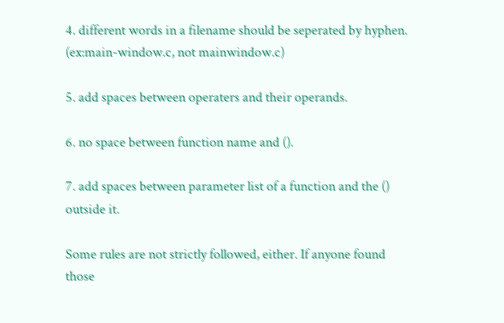4. different words in a filename should be seperated by hyphen. (ex:main-window.c, not mainwindow.c)

5. add spaces between operaters and their operands.

6. no space between function name and ().

7. add spaces between parameter list of a function and the () outside it.

Some rules are not strictly followed, either. If anyone found those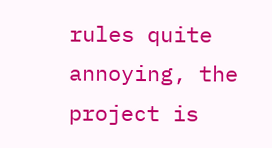rules quite annoying, the project is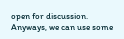open for discussion. Anyways, we can use some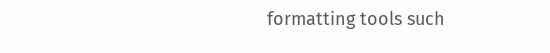formatting tools such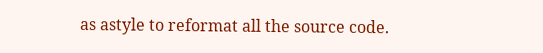as astyle to reformat all the source code.